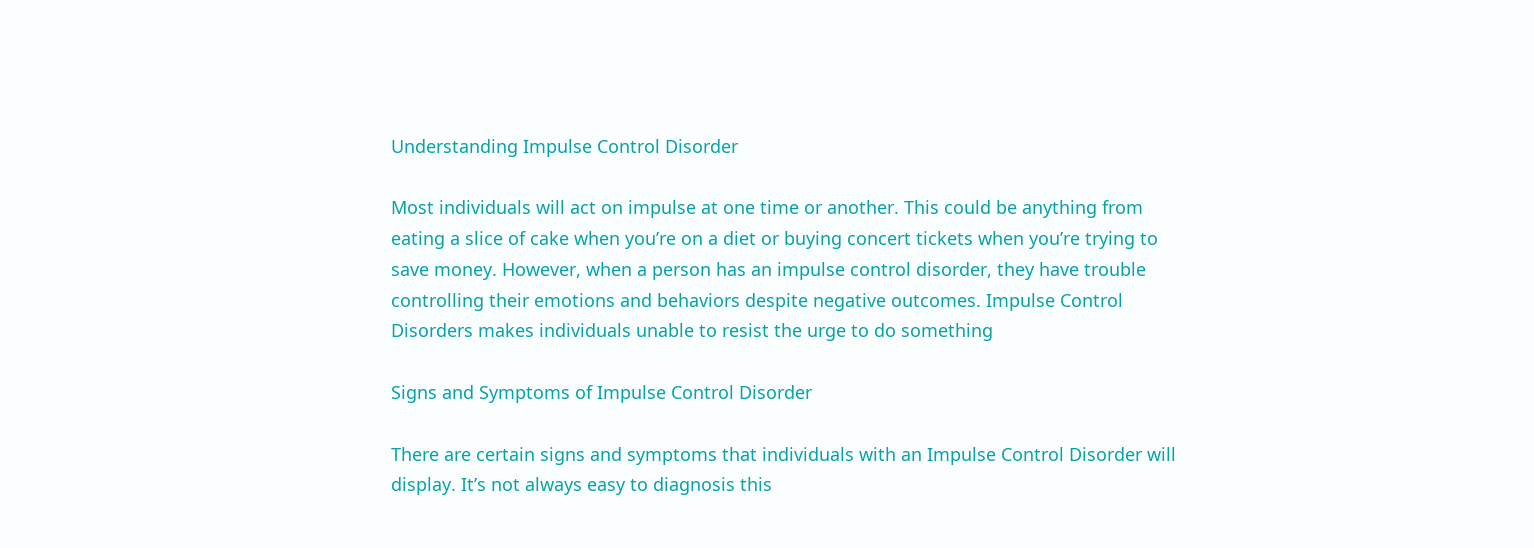Understanding Impulse Control Disorder

Most individuals will act on impulse at one time or another. This could be anything from eating a slice of cake when you’re on a diet or buying concert tickets when you’re trying to save money. However, when a person has an impulse control disorder, they have trouble controlling their emotions and behaviors despite negative outcomes. Impulse Control Disorders makes individuals unable to resist the urge to do something

Signs and Symptoms of Impulse Control Disorder

There are certain signs and symptoms that individuals with an Impulse Control Disorder will display. It’s not always easy to diagnosis this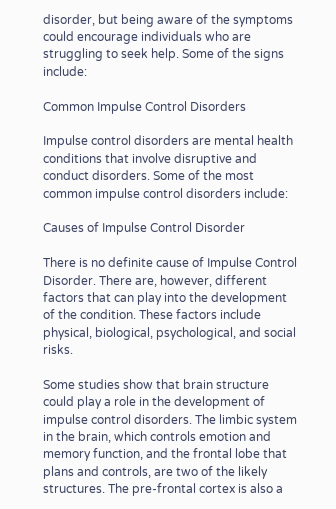disorder, but being aware of the symptoms could encourage individuals who are struggling to seek help. Some of the signs include:

Common Impulse Control Disorders

Impulse control disorders are mental health conditions that involve disruptive and conduct disorders. Some of the most common impulse control disorders include:

Causes of Impulse Control Disorder

There is no definite cause of Impulse Control Disorder. There are, however, different factors that can play into the development of the condition. These factors include physical, biological, psychological, and social risks.

Some studies show that brain structure could play a role in the development of impulse control disorders. The limbic system in the brain, which controls emotion and memory function, and the frontal lobe that plans and controls, are two of the likely structures. The pre-frontal cortex is also a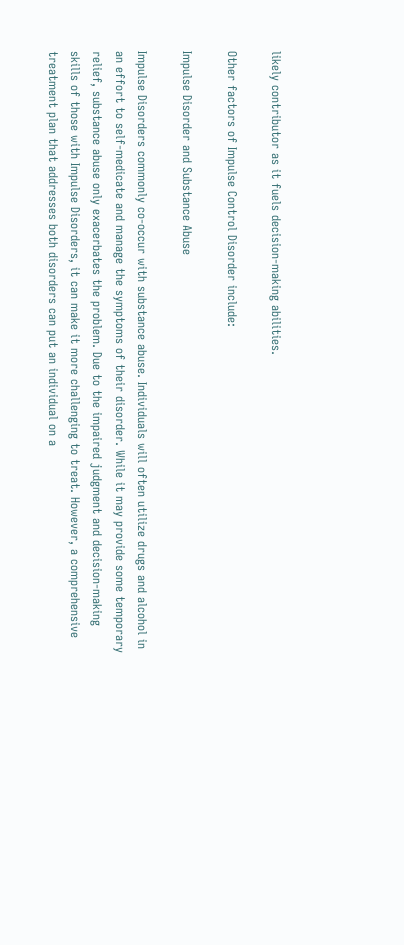likely contributor as it fuels decision-making abilities.

Other factors of Impulse Control Disorder include:

Impulse Disorder and Substance Abuse

Impulse Disorders commonly co-occur with substance abuse. Individuals will often utilize drugs and alcohol in an effort to self-medicate and manage the symptoms of their disorder. While it may provide some temporary relief, substance abuse only exacerbates the problem. Due to the impaired judgment and decision-making skills of those with Impulse Disorders, it can make it more challenging to treat. However, a comprehensive treatment plan that addresses both disorders can put an individual on a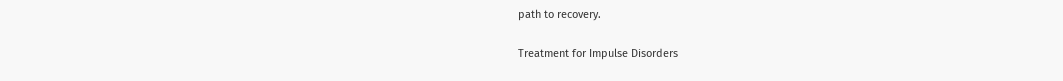path to recovery.

Treatment for Impulse Disorders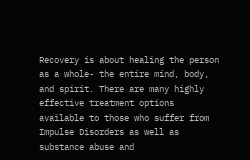Recovery is about healing the person as a whole- the entire mind, body, and spirit. There are many highly effective treatment options available to those who suffer from Impulse Disorders as well as substance abuse and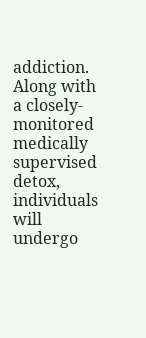addiction. Along with a closely-monitored medically supervised detox, individuals will undergo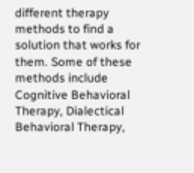different therapy methods to find a solution that works for them. Some of these methods include Cognitive Behavioral Therapy, Dialectical Behavioral Therapy,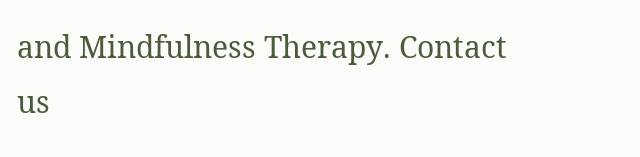and Mindfulness Therapy. Contact us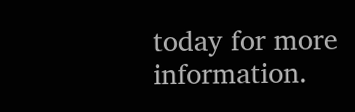today for more information.